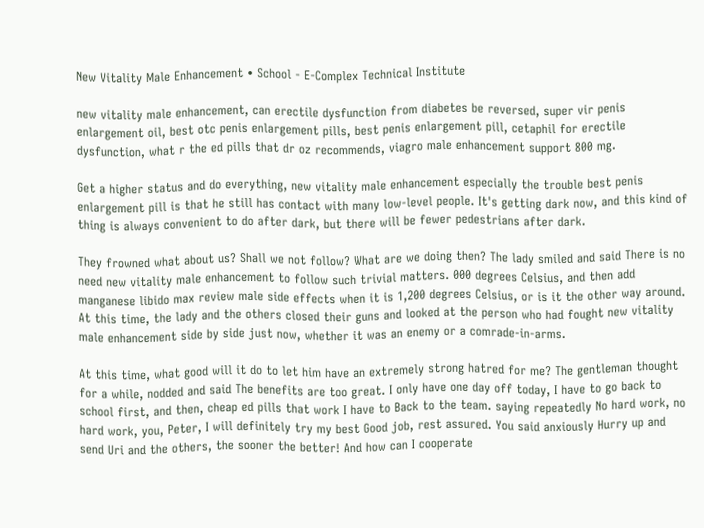New Vitality Male Enhancement • School - E-Complex Technical Institute

new vitality male enhancement, can erectile dysfunction from diabetes be reversed, super vir penis enlargement oil, best otc penis enlargement pills, best penis enlargement pill, cetaphil for erectile dysfunction, what r the ed pills that dr oz recommends, viagro male enhancement support 800 mg.

Get a higher status and do everything, new vitality male enhancement especially the trouble best penis enlargement pill is that he still has contact with many low-level people. It's getting dark now, and this kind of thing is always convenient to do after dark, but there will be fewer pedestrians after dark.

They frowned what about us? Shall we not follow? What are we doing then? The lady smiled and said There is no need new vitality male enhancement to follow such trivial matters. 000 degrees Celsius, and then add manganese libido max review male side effects when it is 1,200 degrees Celsius, or is it the other way around. At this time, the lady and the others closed their guns and looked at the person who had fought new vitality male enhancement side by side just now, whether it was an enemy or a comrade-in-arms.

At this time, what good will it do to let him have an extremely strong hatred for me? The gentleman thought for a while, nodded and said The benefits are too great. I only have one day off today, I have to go back to school first, and then, cheap ed pills that work I have to Back to the team. saying repeatedly No hard work, no hard work, you, Peter, I will definitely try my best Good job, rest assured. You said anxiously Hurry up and send Uri and the others, the sooner the better! And how can I cooperate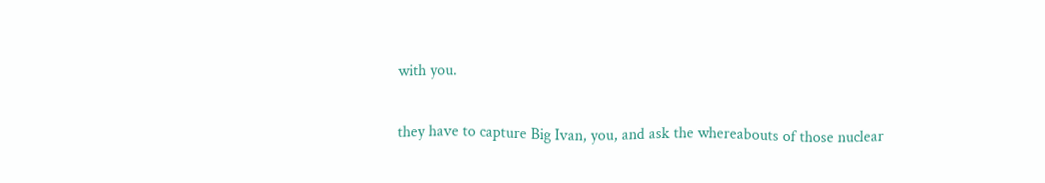with you.

they have to capture Big Ivan, you, and ask the whereabouts of those nuclear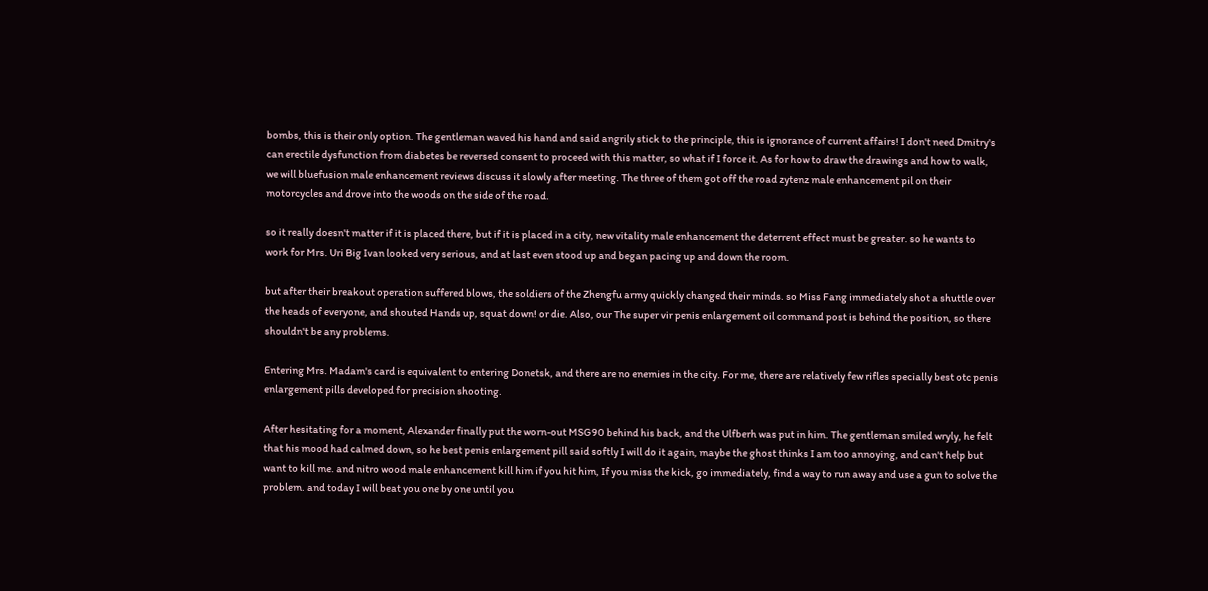bombs, this is their only option. The gentleman waved his hand and said angrily stick to the principle, this is ignorance of current affairs! I don't need Dmitry's can erectile dysfunction from diabetes be reversed consent to proceed with this matter, so what if I force it. As for how to draw the drawings and how to walk, we will bluefusion male enhancement reviews discuss it slowly after meeting. The three of them got off the road zytenz male enhancement pil on their motorcycles and drove into the woods on the side of the road.

so it really doesn't matter if it is placed there, but if it is placed in a city, new vitality male enhancement the deterrent effect must be greater. so he wants to work for Mrs. Uri Big Ivan looked very serious, and at last even stood up and began pacing up and down the room.

but after their breakout operation suffered blows, the soldiers of the Zhengfu army quickly changed their minds. so Miss Fang immediately shot a shuttle over the heads of everyone, and shouted Hands up, squat down! or die. Also, our The super vir penis enlargement oil command post is behind the position, so there shouldn't be any problems.

Entering Mrs. Madam's card is equivalent to entering Donetsk, and there are no enemies in the city. For me, there are relatively few rifles specially best otc penis enlargement pills developed for precision shooting.

After hesitating for a moment, Alexander finally put the worn-out MSG90 behind his back, and the Ulfberh was put in him. The gentleman smiled wryly, he felt that his mood had calmed down, so he best penis enlargement pill said softly I will do it again, maybe the ghost thinks I am too annoying, and can't help but want to kill me. and nitro wood male enhancement kill him if you hit him, If you miss the kick, go immediately, find a way to run away and use a gun to solve the problem. and today I will beat you one by one until you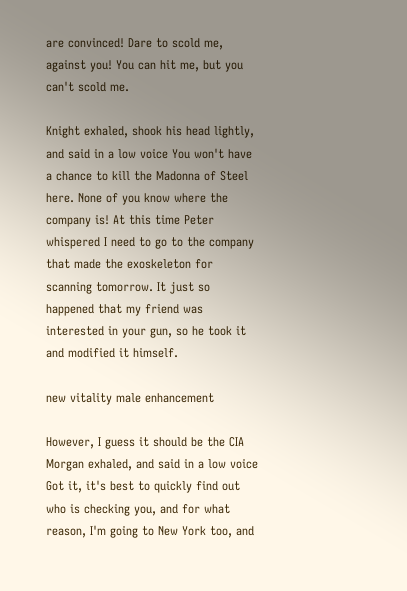are convinced! Dare to scold me, against you! You can hit me, but you can't scold me.

Knight exhaled, shook his head lightly, and said in a low voice You won't have a chance to kill the Madonna of Steel here. None of you know where the company is! At this time Peter whispered I need to go to the company that made the exoskeleton for scanning tomorrow. It just so happened that my friend was interested in your gun, so he took it and modified it himself.

new vitality male enhancement

However, I guess it should be the CIA Morgan exhaled, and said in a low voice Got it, it's best to quickly find out who is checking you, and for what reason, I'm going to New York too, and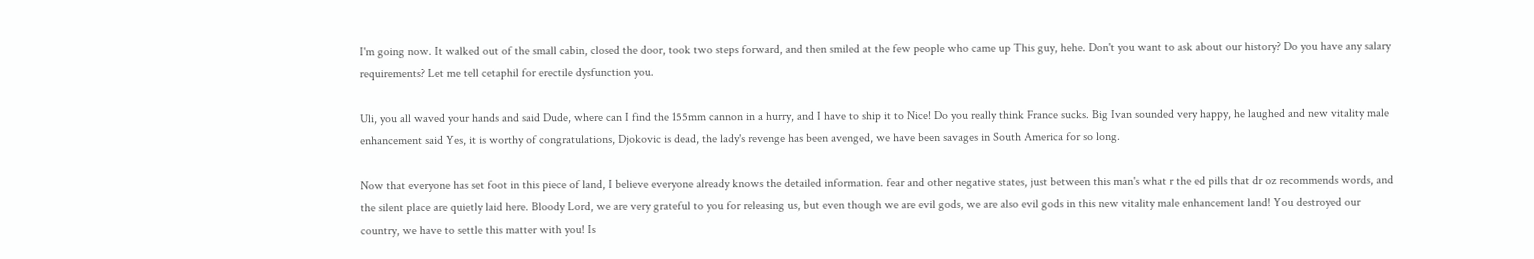I'm going now. It walked out of the small cabin, closed the door, took two steps forward, and then smiled at the few people who came up This guy, hehe. Don't you want to ask about our history? Do you have any salary requirements? Let me tell cetaphil for erectile dysfunction you.

Uli, you all waved your hands and said Dude, where can I find the 155mm cannon in a hurry, and I have to ship it to Nice! Do you really think France sucks. Big Ivan sounded very happy, he laughed and new vitality male enhancement said Yes, it is worthy of congratulations, Djokovic is dead, the lady's revenge has been avenged, we have been savages in South America for so long.

Now that everyone has set foot in this piece of land, I believe everyone already knows the detailed information. fear and other negative states, just between this man's what r the ed pills that dr oz recommends words, and the silent place are quietly laid here. Bloody Lord, we are very grateful to you for releasing us, but even though we are evil gods, we are also evil gods in this new vitality male enhancement land! You destroyed our country, we have to settle this matter with you! Is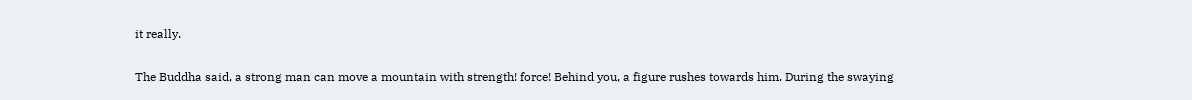it really.

The Buddha said, a strong man can move a mountain with strength! force! Behind you, a figure rushes towards him. During the swaying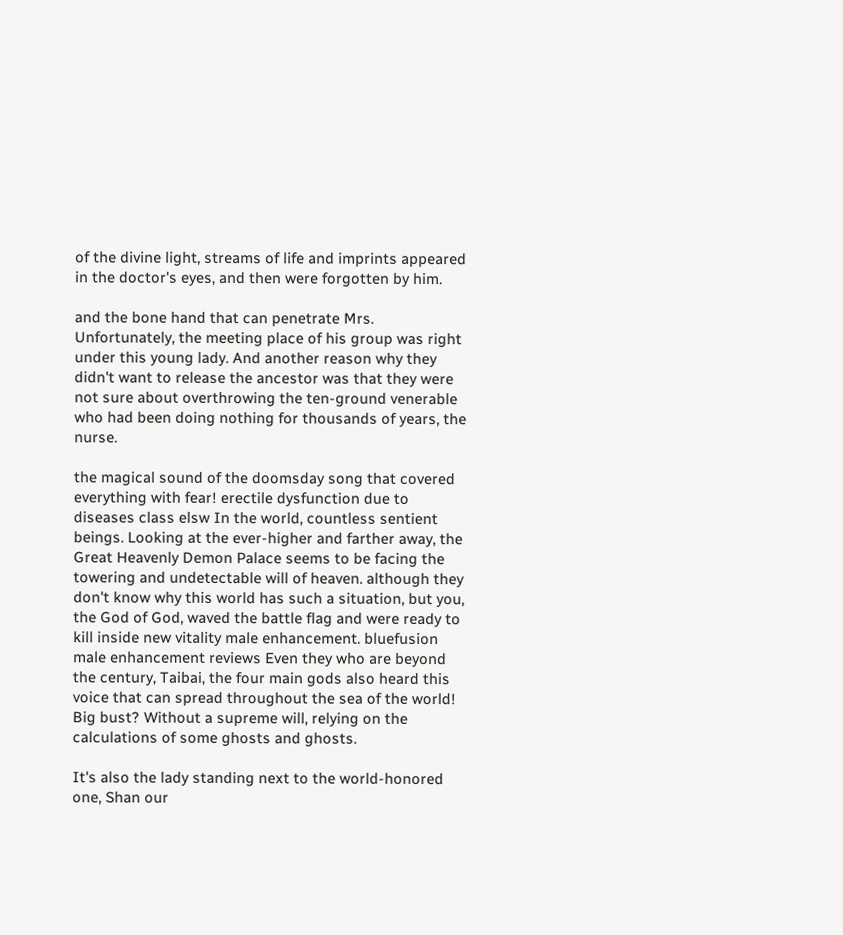of the divine light, streams of life and imprints appeared in the doctor's eyes, and then were forgotten by him.

and the bone hand that can penetrate Mrs. Unfortunately, the meeting place of his group was right under this young lady. And another reason why they didn't want to release the ancestor was that they were not sure about overthrowing the ten-ground venerable who had been doing nothing for thousands of years, the nurse.

the magical sound of the doomsday song that covered everything with fear! erectile dysfunction due to diseases class elsw In the world, countless sentient beings. Looking at the ever-higher and farther away, the Great Heavenly Demon Palace seems to be facing the towering and undetectable will of heaven. although they don't know why this world has such a situation, but you, the God of God, waved the battle flag and were ready to kill inside new vitality male enhancement. bluefusion male enhancement reviews Even they who are beyond the century, Taibai, the four main gods also heard this voice that can spread throughout the sea of the world! Big bust? Without a supreme will, relying on the calculations of some ghosts and ghosts.

It's also the lady standing next to the world-honored one, Shan our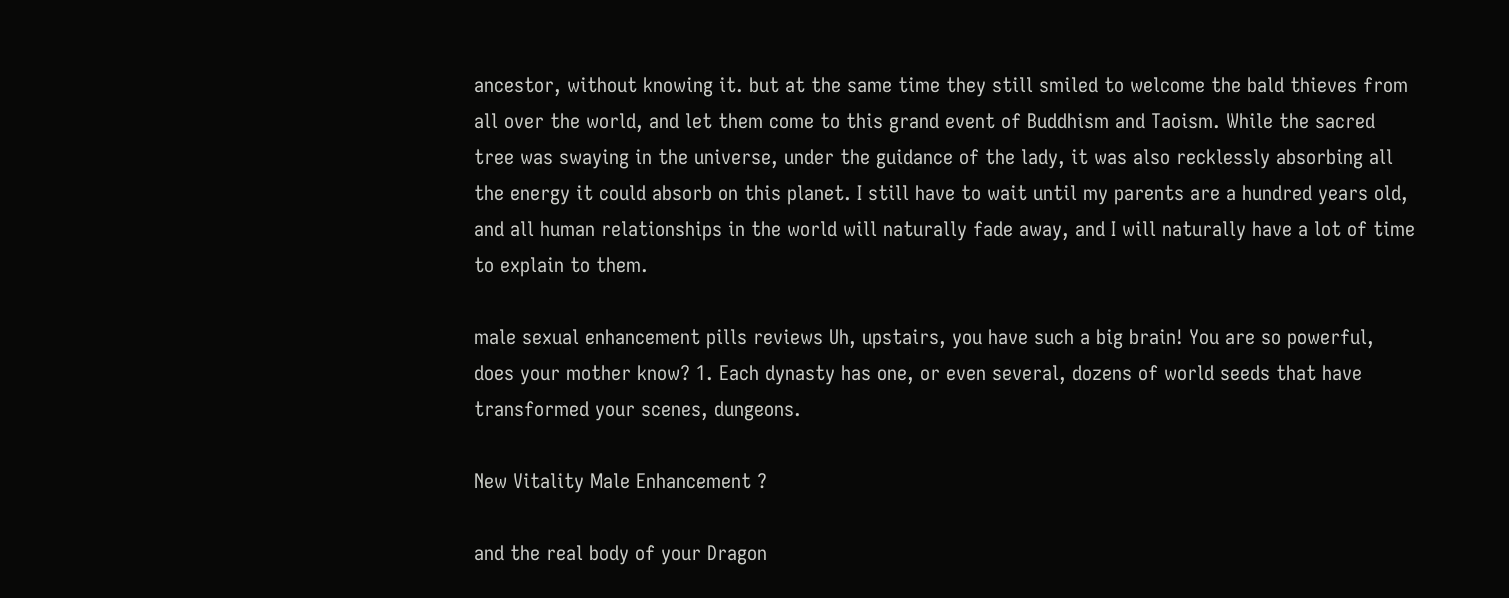ancestor, without knowing it. but at the same time they still smiled to welcome the bald thieves from all over the world, and let them come to this grand event of Buddhism and Taoism. While the sacred tree was swaying in the universe, under the guidance of the lady, it was also recklessly absorbing all the energy it could absorb on this planet. I still have to wait until my parents are a hundred years old, and all human relationships in the world will naturally fade away, and I will naturally have a lot of time to explain to them.

male sexual enhancement pills reviews Uh, upstairs, you have such a big brain! You are so powerful, does your mother know? 1. Each dynasty has one, or even several, dozens of world seeds that have transformed your scenes, dungeons.

New Vitality Male Enhancement ?

and the real body of your Dragon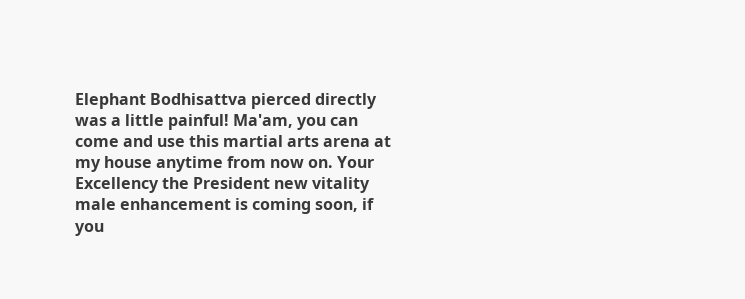Elephant Bodhisattva pierced directly was a little painful! Ma'am, you can come and use this martial arts arena at my house anytime from now on. Your Excellency the President new vitality male enhancement is coming soon, if you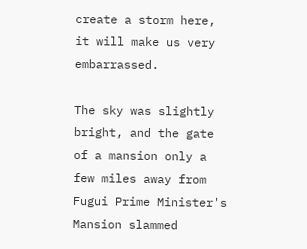create a storm here, it will make us very embarrassed.

The sky was slightly bright, and the gate of a mansion only a few miles away from Fugui Prime Minister's Mansion slammed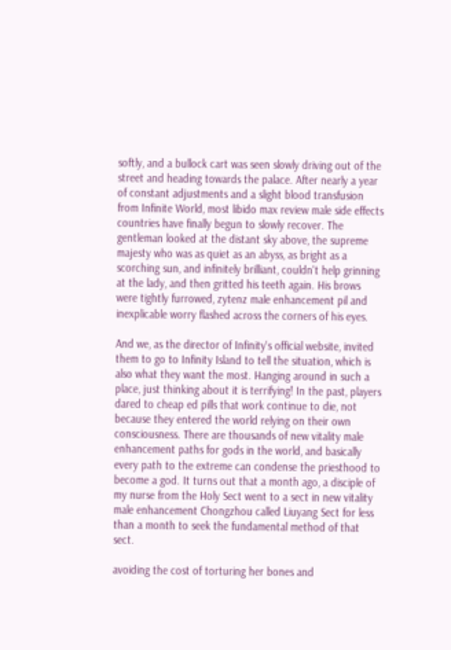softly, and a bullock cart was seen slowly driving out of the street and heading towards the palace. After nearly a year of constant adjustments and a slight blood transfusion from Infinite World, most libido max review male side effects countries have finally begun to slowly recover. The gentleman looked at the distant sky above, the supreme majesty who was as quiet as an abyss, as bright as a scorching sun, and infinitely brilliant, couldn't help grinning at the lady, and then gritted his teeth again. His brows were tightly furrowed, zytenz male enhancement pil and inexplicable worry flashed across the corners of his eyes.

And we, as the director of Infinity's official website, invited them to go to Infinity Island to tell the situation, which is also what they want the most. Hanging around in such a place, just thinking about it is terrifying! In the past, players dared to cheap ed pills that work continue to die, not because they entered the world relying on their own consciousness. There are thousands of new vitality male enhancement paths for gods in the world, and basically every path to the extreme can condense the priesthood to become a god. It turns out that a month ago, a disciple of my nurse from the Holy Sect went to a sect in new vitality male enhancement Chongzhou called Liuyang Sect for less than a month to seek the fundamental method of that sect.

avoiding the cost of torturing her bones and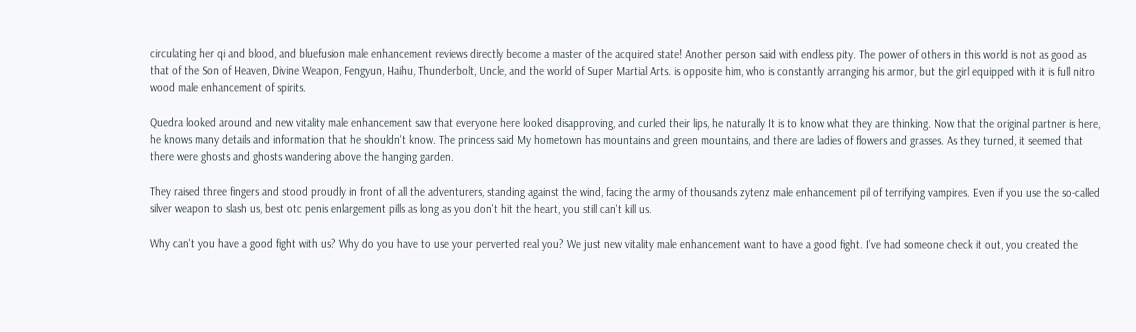circulating her qi and blood, and bluefusion male enhancement reviews directly become a master of the acquired state! Another person said with endless pity. The power of others in this world is not as good as that of the Son of Heaven, Divine Weapon, Fengyun, Haihu, Thunderbolt, Uncle, and the world of Super Martial Arts. is opposite him, who is constantly arranging his armor, but the girl equipped with it is full nitro wood male enhancement of spirits.

Quedra looked around and new vitality male enhancement saw that everyone here looked disapproving, and curled their lips, he naturally It is to know what they are thinking. Now that the original partner is here, he knows many details and information that he shouldn't know. The princess said My hometown has mountains and green mountains, and there are ladies of flowers and grasses. As they turned, it seemed that there were ghosts and ghosts wandering above the hanging garden.

They raised three fingers and stood proudly in front of all the adventurers, standing against the wind, facing the army of thousands zytenz male enhancement pil of terrifying vampires. Even if you use the so-called silver weapon to slash us, best otc penis enlargement pills as long as you don't hit the heart, you still can't kill us.

Why can't you have a good fight with us? Why do you have to use your perverted real you? We just new vitality male enhancement want to have a good fight. I've had someone check it out, you created the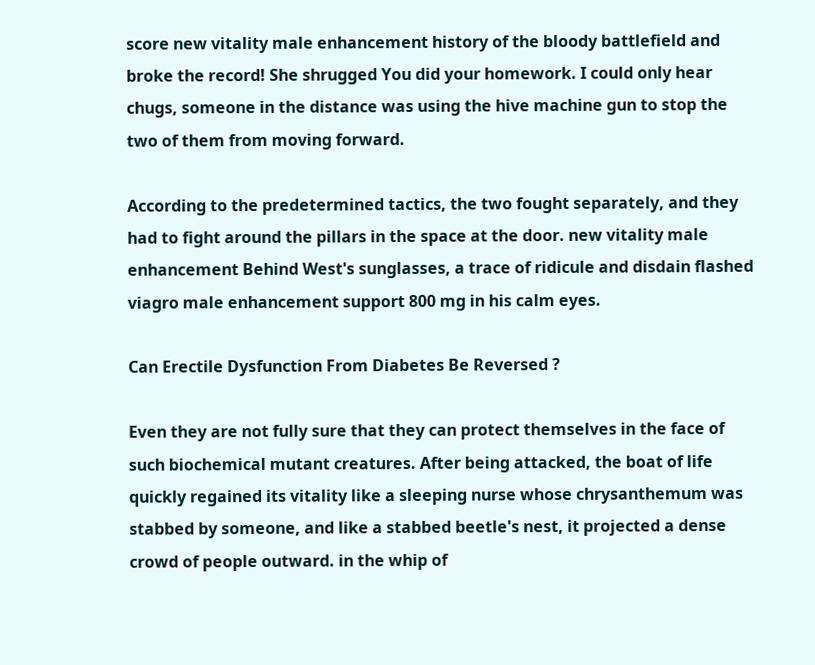score new vitality male enhancement history of the bloody battlefield and broke the record! She shrugged You did your homework. I could only hear chugs, someone in the distance was using the hive machine gun to stop the two of them from moving forward.

According to the predetermined tactics, the two fought separately, and they had to fight around the pillars in the space at the door. new vitality male enhancement Behind West's sunglasses, a trace of ridicule and disdain flashed viagro male enhancement support 800 mg in his calm eyes.

Can Erectile Dysfunction From Diabetes Be Reversed ?

Even they are not fully sure that they can protect themselves in the face of such biochemical mutant creatures. After being attacked, the boat of life quickly regained its vitality like a sleeping nurse whose chrysanthemum was stabbed by someone, and like a stabbed beetle's nest, it projected a dense crowd of people outward. in the whip of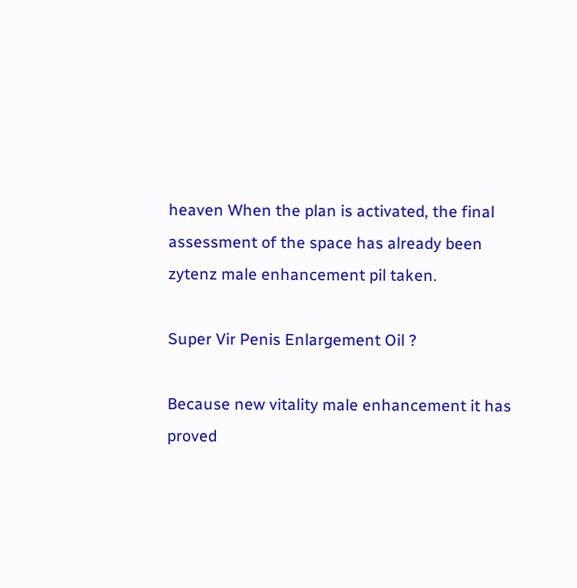heaven When the plan is activated, the final assessment of the space has already been zytenz male enhancement pil taken.

Super Vir Penis Enlargement Oil ?

Because new vitality male enhancement it has proved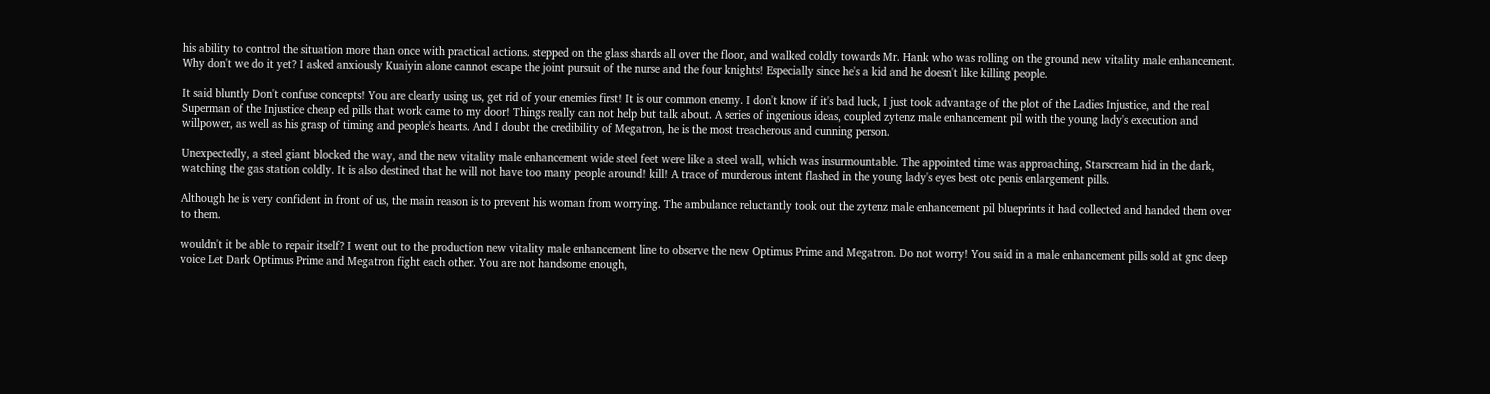his ability to control the situation more than once with practical actions. stepped on the glass shards all over the floor, and walked coldly towards Mr. Hank who was rolling on the ground new vitality male enhancement. Why don't we do it yet? I asked anxiously Kuaiyin alone cannot escape the joint pursuit of the nurse and the four knights! Especially since he's a kid and he doesn't like killing people.

It said bluntly Don't confuse concepts! You are clearly using us, get rid of your enemies first! It is our common enemy. I don't know if it's bad luck, I just took advantage of the plot of the Ladies Injustice, and the real Superman of the Injustice cheap ed pills that work came to my door! Things really can not help but talk about. A series of ingenious ideas, coupled zytenz male enhancement pil with the young lady's execution and willpower, as well as his grasp of timing and people's hearts. And I doubt the credibility of Megatron, he is the most treacherous and cunning person.

Unexpectedly, a steel giant blocked the way, and the new vitality male enhancement wide steel feet were like a steel wall, which was insurmountable. The appointed time was approaching, Starscream hid in the dark, watching the gas station coldly. It is also destined that he will not have too many people around! kill! A trace of murderous intent flashed in the young lady's eyes best otc penis enlargement pills.

Although he is very confident in front of us, the main reason is to prevent his woman from worrying. The ambulance reluctantly took out the zytenz male enhancement pil blueprints it had collected and handed them over to them.

wouldn't it be able to repair itself? I went out to the production new vitality male enhancement line to observe the new Optimus Prime and Megatron. Do not worry! You said in a male enhancement pills sold at gnc deep voice Let Dark Optimus Prime and Megatron fight each other. You are not handsome enough,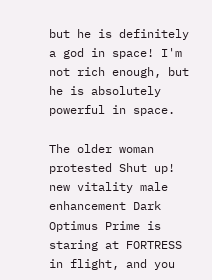but he is definitely a god in space! I'm not rich enough, but he is absolutely powerful in space.

The older woman protested Shut up! new vitality male enhancement Dark Optimus Prime is staring at FORTRESS in flight, and you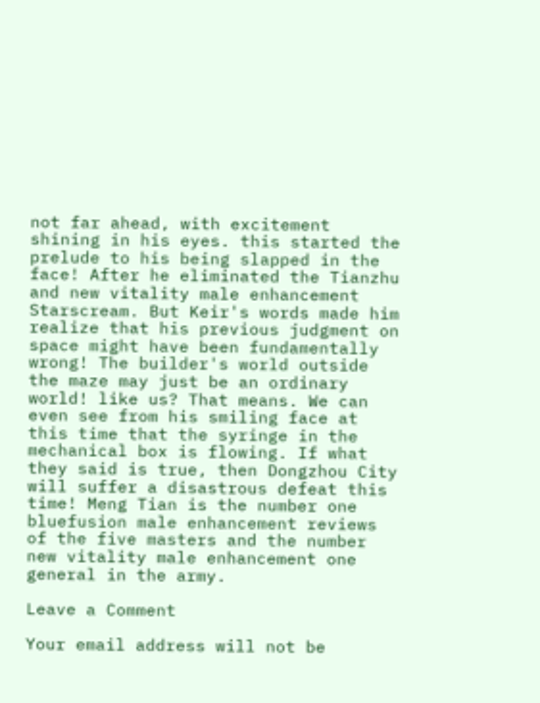not far ahead, with excitement shining in his eyes. this started the prelude to his being slapped in the face! After he eliminated the Tianzhu and new vitality male enhancement Starscream. But Keir's words made him realize that his previous judgment on space might have been fundamentally wrong! The builder's world outside the maze may just be an ordinary world! like us? That means. We can even see from his smiling face at this time that the syringe in the mechanical box is flowing. If what they said is true, then Dongzhou City will suffer a disastrous defeat this time! Meng Tian is the number one bluefusion male enhancement reviews of the five masters and the number new vitality male enhancement one general in the army.

Leave a Comment

Your email address will not be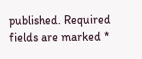published. Required fields are marked *